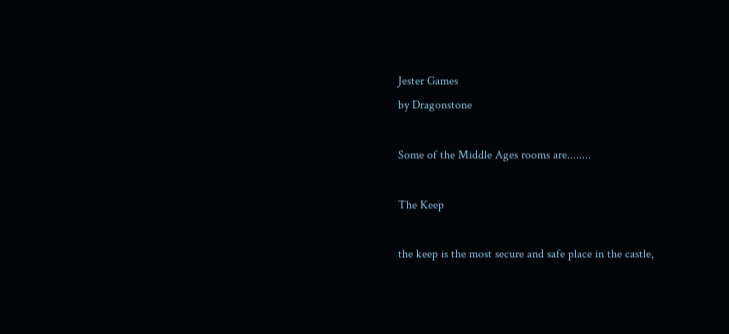Jester Games
by Dragonstone

Some of the Middle Ages rooms are........

The Keep

the keep is the most secure and safe place in the castle,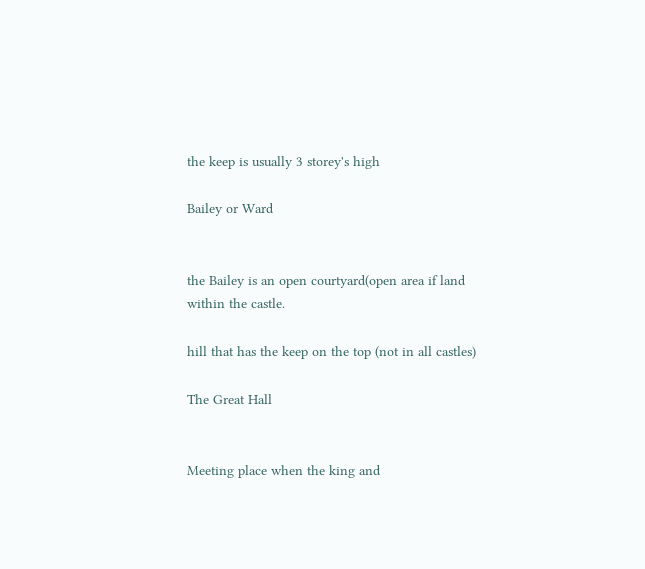the keep is usually 3 storey's high

Bailey or Ward


the Bailey is an open courtyard(open area if land within the castle.

hill that has the keep on the top (not in all castles)

The Great Hall


Meeting place when the king and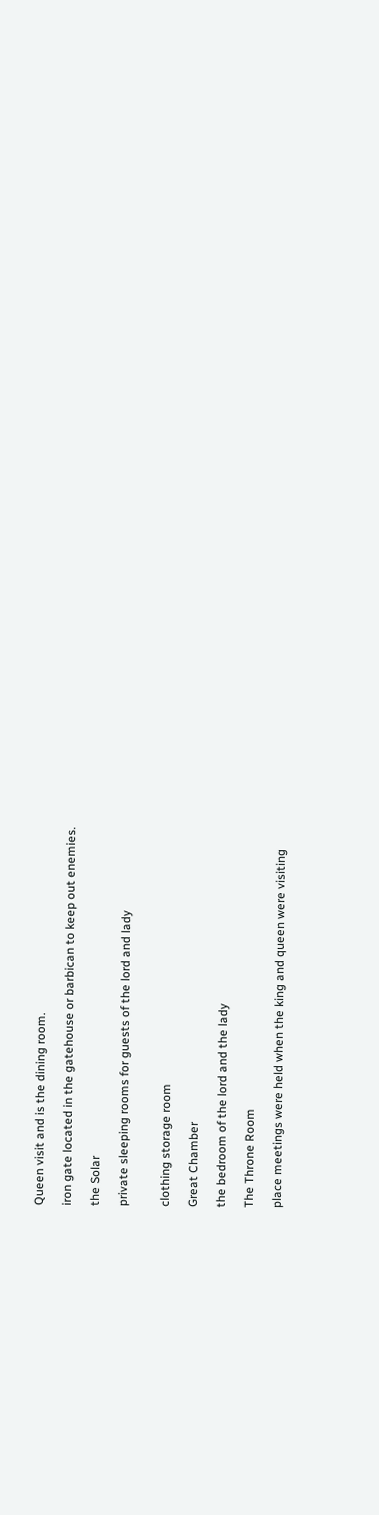Queen visit and is the dining room.

iron gate located in the gatehouse or barbican to keep out enemies.

the Solar

private sleeping rooms for guests of the lord and lady


clothing storage room

Great Chamber

the bedroom of the lord and the lady

The Throne Room

place meetings were held when the king and queen were visiting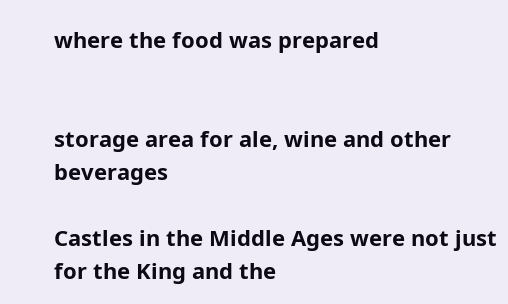where the food was prepared


storage area for ale, wine and other beverages

Castles in the Middle Ages were not just for the King and the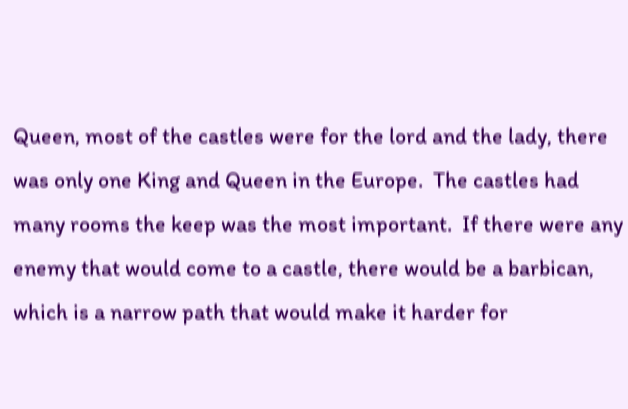Queen, most of the castles were for the lord and the lady, there was only one King and Queen in the Europe.  The castles had many rooms the keep was the most important.  If there were any enemy that would come to a castle, there would be a barbican, which is a narrow path that would make it harder for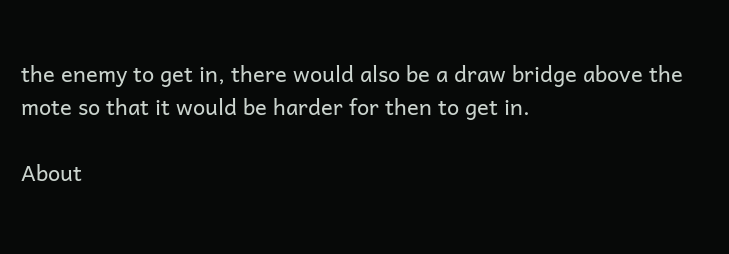the enemy to get in, there would also be a draw bridge above the mote so that it would be harder for then to get in.

About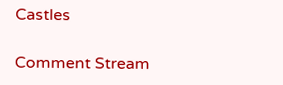Castles

Comment Stream